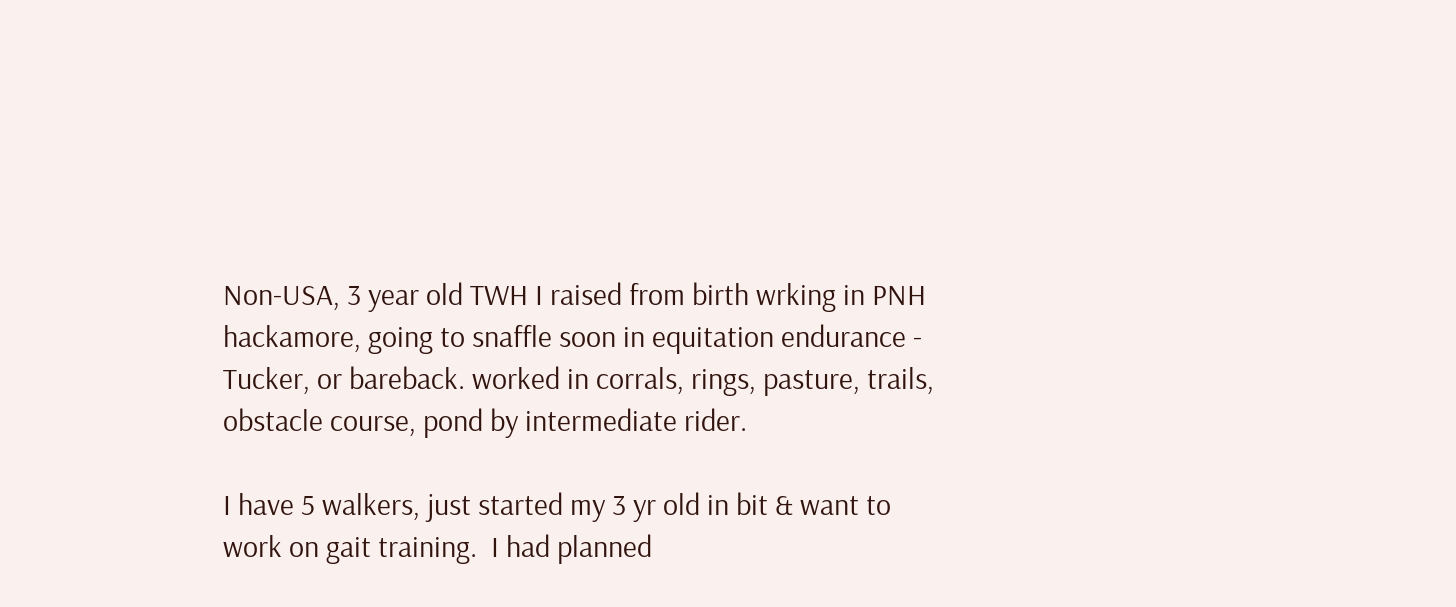Non-USA, 3 year old TWH I raised from birth wrking in PNH hackamore, going to snaffle soon in equitation endurance - Tucker, or bareback. worked in corrals, rings, pasture, trails, obstacle course, pond by intermediate rider.

I have 5 walkers, just started my 3 yr old in bit & want to work on gait training.  I had planned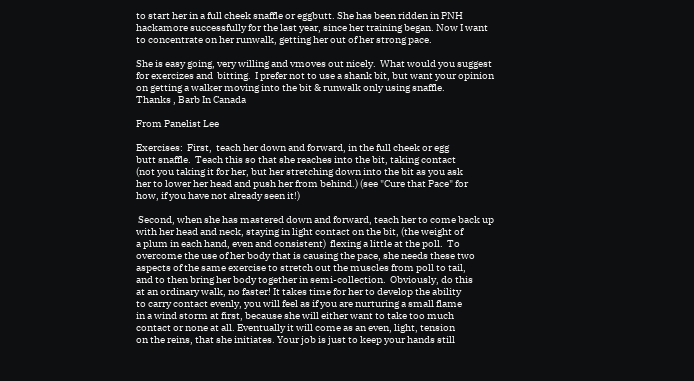to start her in a full cheek snaffle or eggbutt. She has been ridden in PNH
hackamore successfully for the last year, since her training began. Now I want to concentrate on her runwalk, getting her out of her strong pace.

She is easy going, very willing and vmoves out nicely.  What would you suggest for exercizes and  bitting.  I prefer not to use a shank bit, but want your opinion on getting a walker moving into the bit & runwalk only using snaffle.
Thanks , Barb In Canada

From Panelist Lee

Exercises:  First,  teach her down and forward, in the full cheek or egg
butt snaffle.  Teach this so that she reaches into the bit, taking contact
(not you taking it for her, but her stretching down into the bit as you ask
her to lower her head and push her from behind.) (see "Cure that Pace" for
how, if you have not already seen it!)

 Second, when she has mastered down and forward, teach her to come back up
with her head and neck, staying in light contact on the bit, (the weight of
a plum in each hand, even and consistent)  flexing a little at the poll.  To
overcome the use of her body that is causing the pace, she needs these two
aspects of the same exercise to stretch out the muscles from poll to tail,
and to then bring her body together in semi-collection.  Obviously, do this
at an ordinary walk, no faster! It takes time for her to develop the ability
to carry contact evenly, you will feel as if you are nurturing a small flame
in a wind storm at first, because she will either want to take too much
contact or none at all. Eventually it will come as an even, light, tension
on the reins, that she initiates. Your job is just to keep your hands still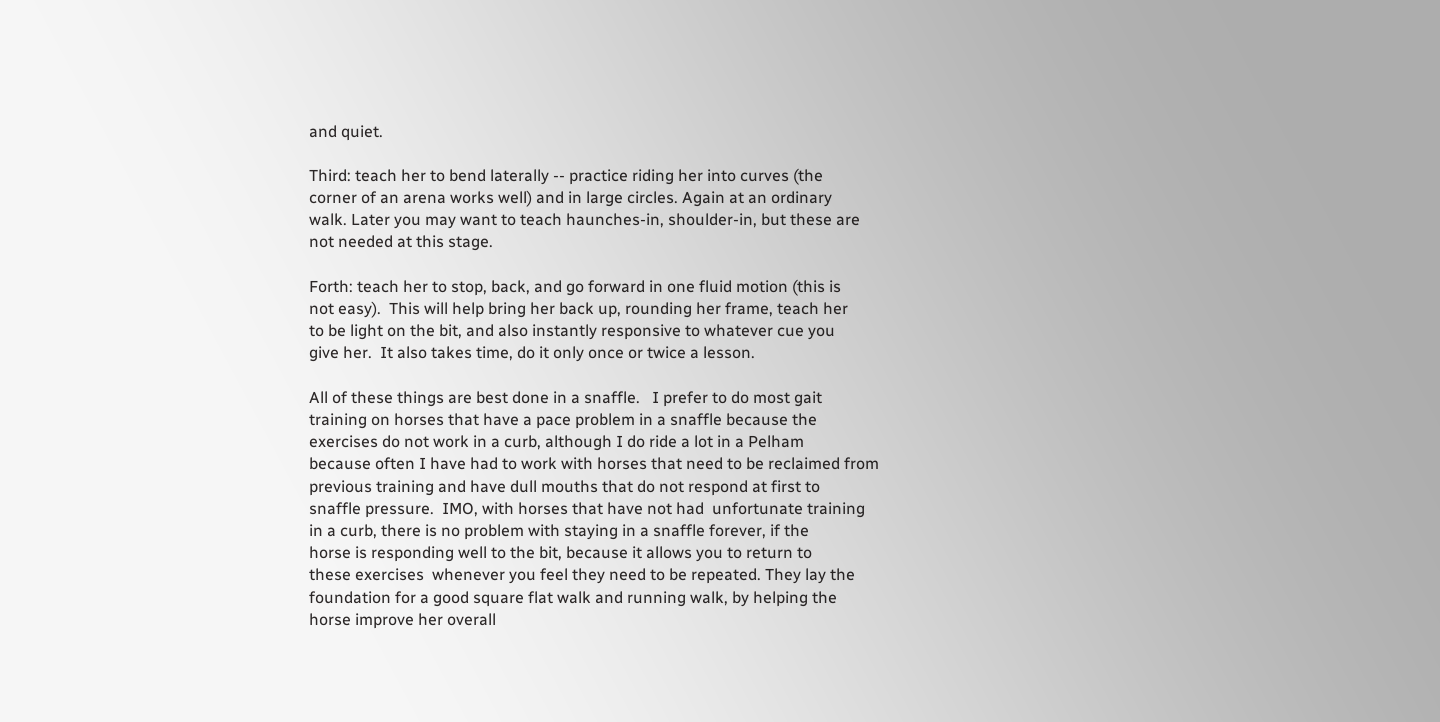and quiet.

Third: teach her to bend laterally -- practice riding her into curves (the
corner of an arena works well) and in large circles. Again at an ordinary
walk. Later you may want to teach haunches-in, shoulder-in, but these are
not needed at this stage.

Forth: teach her to stop, back, and go forward in one fluid motion (this is
not easy).  This will help bring her back up, rounding her frame, teach her
to be light on the bit, and also instantly responsive to whatever cue you
give her.  It also takes time, do it only once or twice a lesson.

All of these things are best done in a snaffle.   I prefer to do most gait
training on horses that have a pace problem in a snaffle because the
exercises do not work in a curb, although I do ride a lot in a Pelham
because often I have had to work with horses that need to be reclaimed from
previous training and have dull mouths that do not respond at first to
snaffle pressure.  IMO, with horses that have not had  unfortunate training
in a curb, there is no problem with staying in a snaffle forever, if the
horse is responding well to the bit, because it allows you to return to
these exercises  whenever you feel they need to be repeated. They lay the
foundation for a good square flat walk and running walk, by helping the
horse improve her overall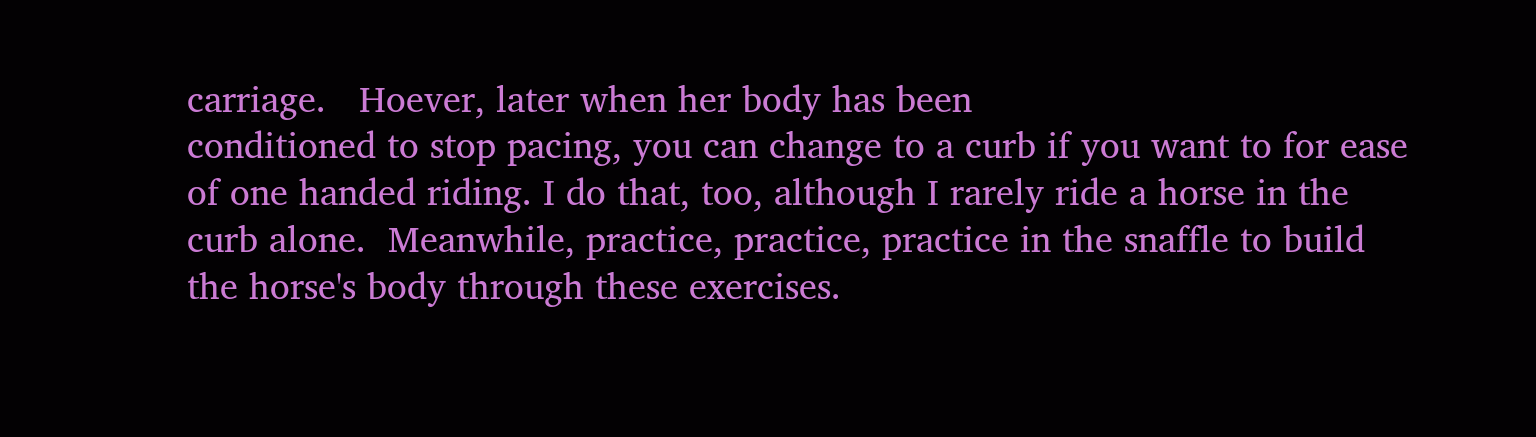carriage.   Hoever, later when her body has been
conditioned to stop pacing, you can change to a curb if you want to for ease
of one handed riding. I do that, too, although I rarely ride a horse in the
curb alone.  Meanwhile, practice, practice, practice in the snaffle to build
the horse's body through these exercises.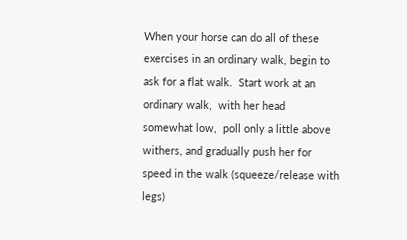When your horse can do all of these exercises in an ordinary walk, begin to
ask for a flat walk.  Start work at an ordinary walk,  with her head
somewhat low,  poll only a little above withers, and gradually push her for
speed in the walk (squeeze/release with legs)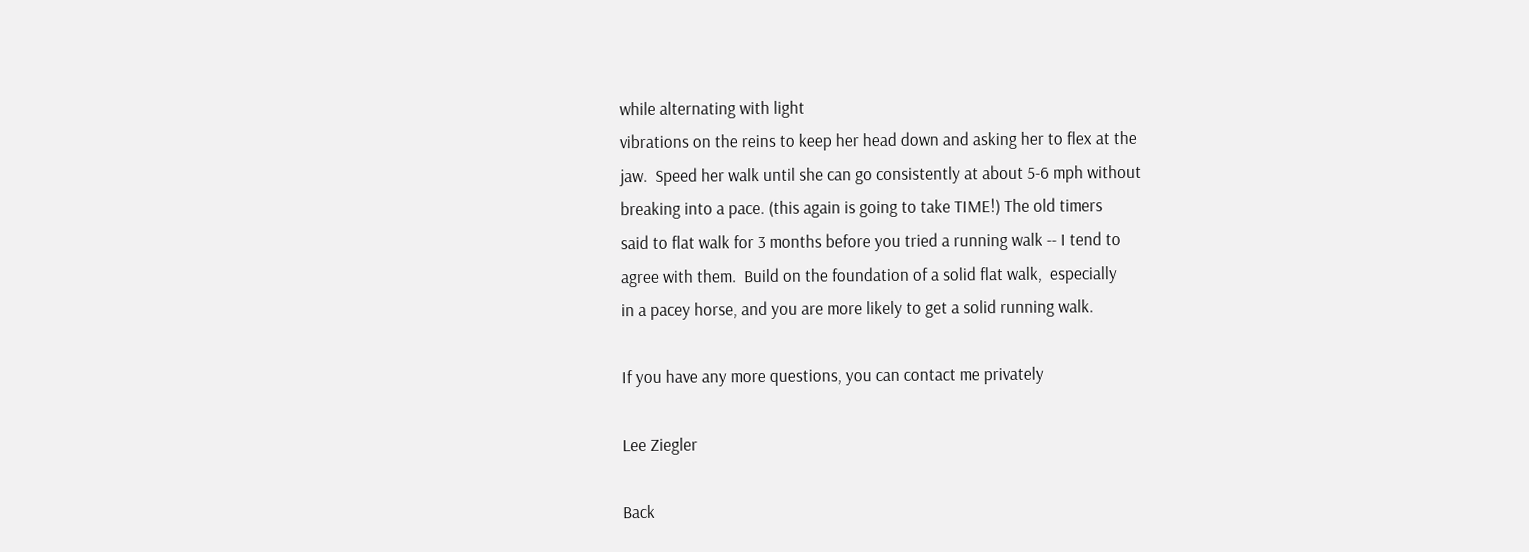while alternating with light
vibrations on the reins to keep her head down and asking her to flex at the
jaw.  Speed her walk until she can go consistently at about 5-6 mph without
breaking into a pace. (this again is going to take TIME!) The old timers
said to flat walk for 3 months before you tried a running walk -- I tend to
agree with them.  Build on the foundation of a solid flat walk,  especially
in a pacey horse, and you are more likely to get a solid running walk.

If you have any more questions, you can contact me privately

Lee Ziegler

Back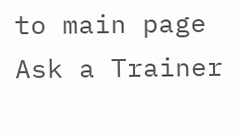to main page
Ask a Trainer